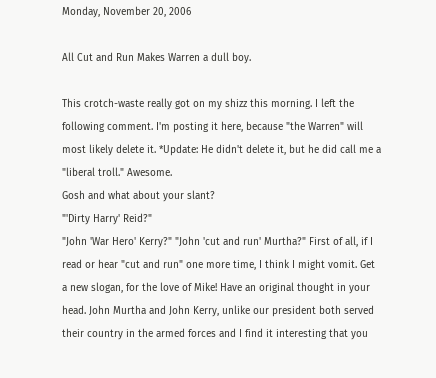Monday, November 20, 2006

All Cut and Run Makes Warren a dull boy.

This crotch-waste really got on my shizz this morning. I left the following comment. I'm posting it here, because "the Warren" will most likely delete it. *Update: He didn't delete it, but he did call me a "liberal troll." Awesome.
Gosh and what about your slant?
"'Dirty Harry' Reid?"
"John 'War Hero' Kerry?" "John 'cut and run' Murtha?" First of all, if I read or hear "cut and run" one more time, I think I might vomit. Get a new slogan, for the love of Mike! Have an original thought in your head. John Murtha and John Kerry, unlike our president both served their country in the armed forces and I find it interesting that you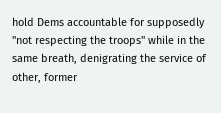hold Dems accountable for supposedly "not respecting the troops" while in the same breath, denigrating the service of other, former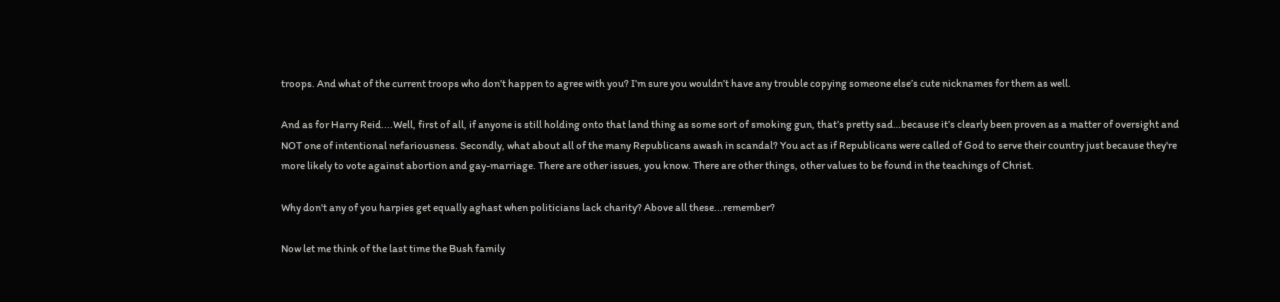troops. And what of the current troops who don’t happen to agree with you? I’m sure you wouldn’t have any trouble copying someone else’s cute nicknames for them as well.

And as for Harry Reid....Well, first of all, if anyone is still holding onto that land thing as some sort of smoking gun, that’s pretty sad…because it’s clearly been proven as a matter of oversight and NOT one of intentional nefariousness. Secondly, what about all of the many Republicans awash in scandal? You act as if Republicans were called of God to serve their country just because they're more likely to vote against abortion and gay-marriage. There are other issues, you know. There are other things, other values to be found in the teachings of Christ.

Why don't any of you harpies get equally aghast when politicians lack charity? Above all these...remember?

Now let me think of the last time the Bush family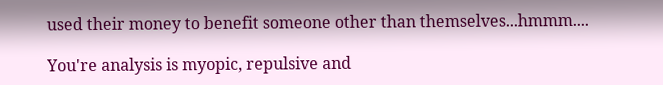used their money to benefit someone other than themselves...hmmm....

You're analysis is myopic, repulsive and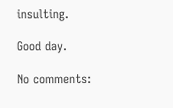insulting.

Good day.

No comments: